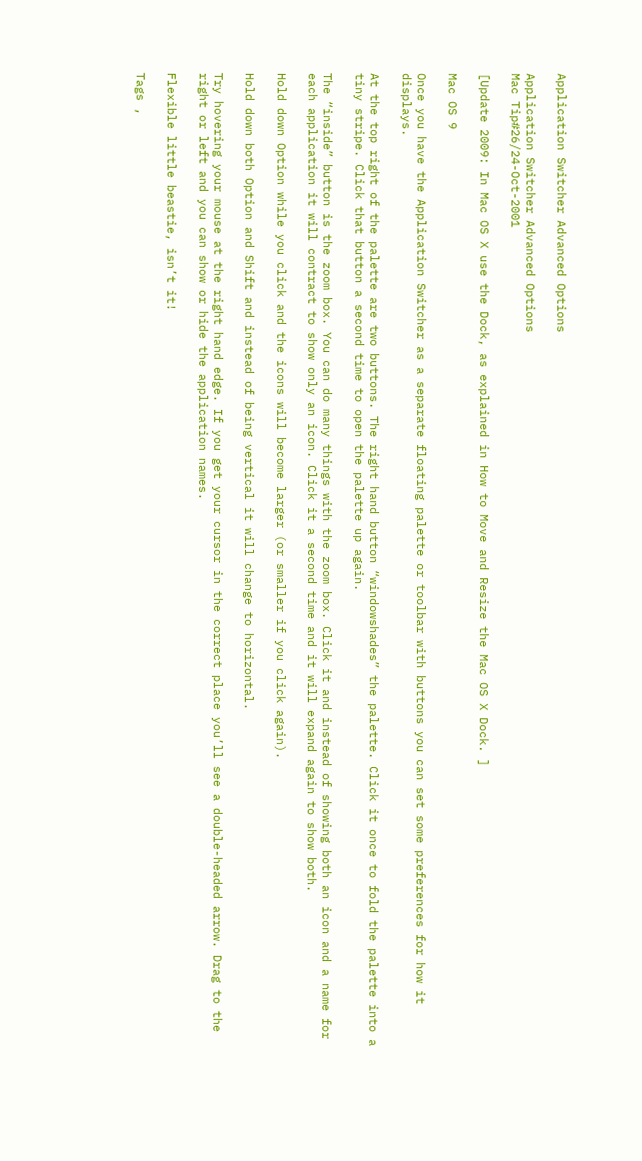Application Switcher Advanced Options

Application Switcher Advanced Options
Mac Tip#26/24-Oct-2001

[Update 2009: In Mac OS X use the Dock, as explained in How to Move and Resize the Mac OS X Dock. ]

Mac OS 9

Once you have the Application Switcher as a separate floating palette or toolbar with buttons you can set some preferences for how it displays.

At the top right of the palette are two buttons. The right hand button “windowshades” the palette. Click it once to fold the palette into a tiny stripe. Click that button a second time to open the palette up again.

The “inside” button is the zoom box. You can do many things with the zoom box. Click it and instead of showing both an icon and a name for each application it will contract to show only an icon. Click it a second time and it will expand again to show both.

Hold down Option while you click and the icons will become larger (or smaller if you click again).

Hold down both Option and Shift and instead of being vertical it will change to horizontal.

Try hovering your mouse at the right hand edge. If you get your cursor in the correct place you’ll see a double-headed arrow. Drag to the right or left and you can show or hide the application names.

Flexible little beastie, isn’t it!

Tags ,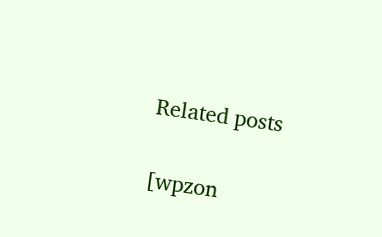Related posts

[wpzon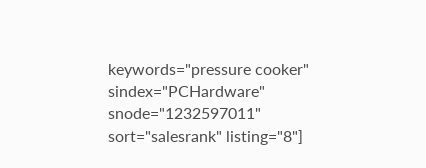keywords="pressure cooker" sindex="PCHardware" snode="1232597011" sort="salesrank" listing="8"]